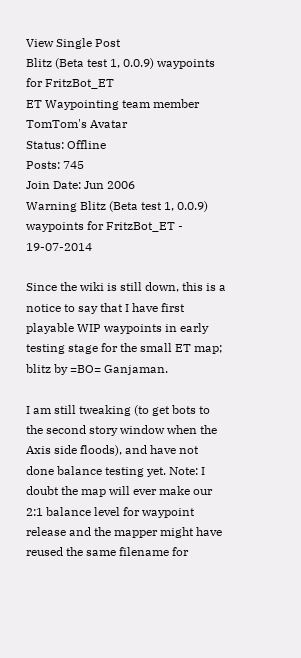View Single Post
Blitz (Beta test 1, 0.0.9) waypoints for FritzBot_ET
ET Waypointing team member
TomTom's Avatar
Status: Offline
Posts: 745
Join Date: Jun 2006
Warning Blitz (Beta test 1, 0.0.9) waypoints for FritzBot_ET - 19-07-2014

Since the wiki is still down, this is a notice to say that I have first playable WIP waypoints in early testing stage for the small ET map; blitz by =BO= Ganjaman.

I am still tweaking (to get bots to the second story window when the Axis side floods), and have not done balance testing yet. Note: I doubt the map will ever make our 2:1 balance level for waypoint release and the mapper might have reused the same filename for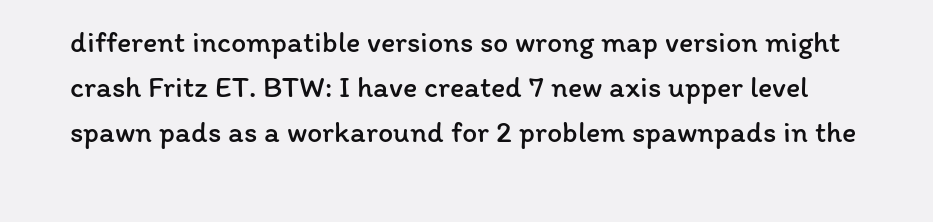different incompatible versions so wrong map version might crash Fritz ET. BTW: I have created 7 new axis upper level spawn pads as a workaround for 2 problem spawnpads in the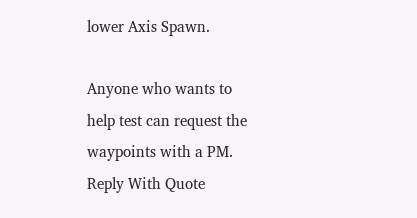lower Axis Spawn.

Anyone who wants to help test can request the waypoints with a PM.
Reply With Quote